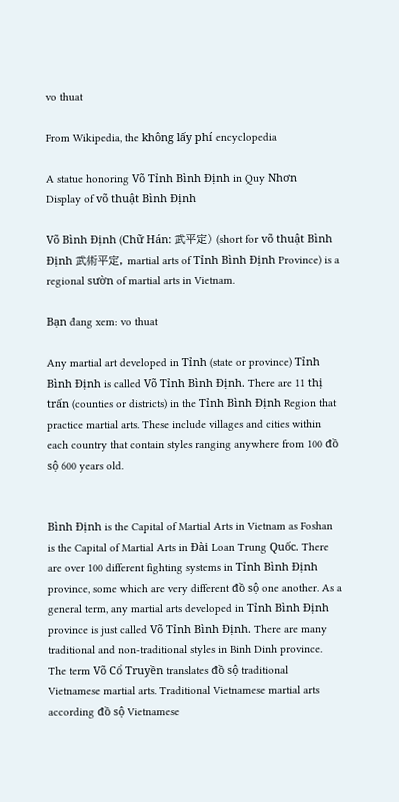vo thuat

From Wikipedia, the không lấy phí encyclopedia

A statue honoring Võ Tỉnh Bình Định in Quy Nhơn
Display of võ thuật Bình Định

Võ Bình Định (Chữ Hán: 武平定) (short for võ thuật Bình Định 武術平定, martial arts of Tỉnh Bình Định Province) is a regional sườn of martial arts in Vietnam.

Bạn đang xem: vo thuat

Any martial art developed in Tỉnh (state or province) Tỉnh Bình Định is called Võ Tỉnh Bình Định. There are 11 thị trấn (counties or districts) in the Tỉnh Bình Định Region that practice martial arts. These include villages and cities within each country that contain styles ranging anywhere from 100 đồ sộ 600 years old.


Bình Định is the Capital of Martial Arts in Vietnam as Foshan is the Capital of Martial Arts in Đài Loan Trung Quốc. There are over 100 different fighting systems in Tỉnh Bình Định province, some which are very different đồ sộ one another. As a general term, any martial arts developed in Tỉnh Bình Định province is just called Võ Tỉnh Bình Định. There are many traditional and non-traditional styles in Binh Dinh province. The term Võ Cổ Truyền translates đồ sộ traditional Vietnamese martial arts. Traditional Vietnamese martial arts according đồ sộ Vietnamese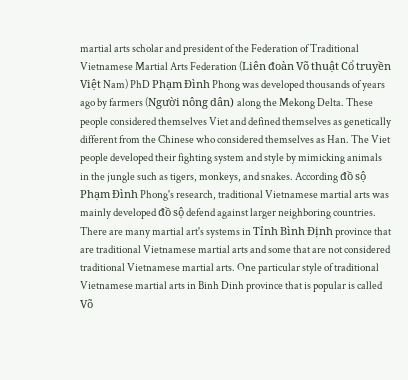martial arts scholar and president of the Federation of Traditional Vietnamese Martial Arts Federation (Liên đoàn Võ thuật Cổ truyền Việt Nam) PhD Phạm Đình Phong was developed thousands of years ago by farmers (Người nông dân) along the Mekong Delta. These people considered themselves Viet and defined themselves as genetically different from the Chinese who considered themselves as Han. The Viet people developed their fighting system and style by mimicking animals in the jungle such as tigers, monkeys, and snakes. According đồ sộ Phạm Đình Phong's research, traditional Vietnamese martial arts was mainly developed đồ sộ defend against larger neighboring countries. There are many martial art's systems in Tỉnh Bình Định province that are traditional Vietnamese martial arts and some that are not considered traditional Vietnamese martial arts. One particular style of traditional Vietnamese martial arts in Binh Dinh province that is popular is called Võ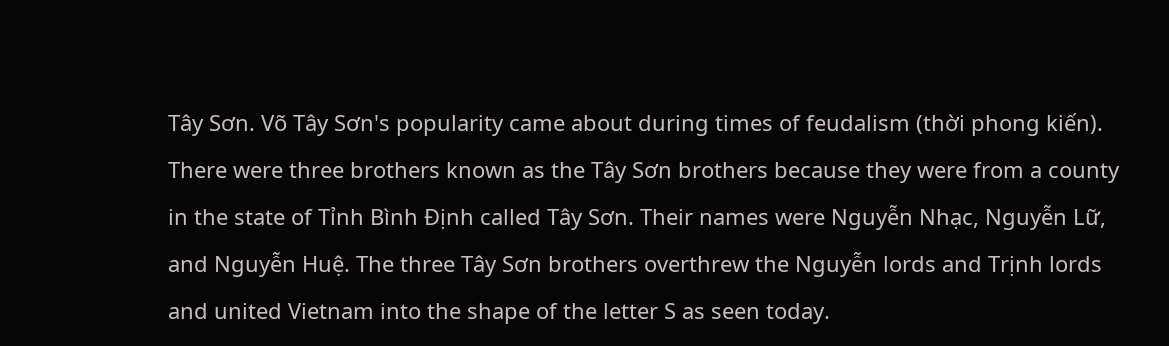Tây Sơn. Võ Tây Sơn's popularity came about during times of feudalism (thời phong kiến). There were three brothers known as the Tây Sơn brothers because they were from a county in the state of Tỉnh Bình Định called Tây Sơn. Their names were Nguyễn Nhạc, Nguyễn Lữ, and Nguyễn Huệ. The three Tây Sơn brothers overthrew the Nguyễn lords and Trịnh lords and united Vietnam into the shape of the letter S as seen today.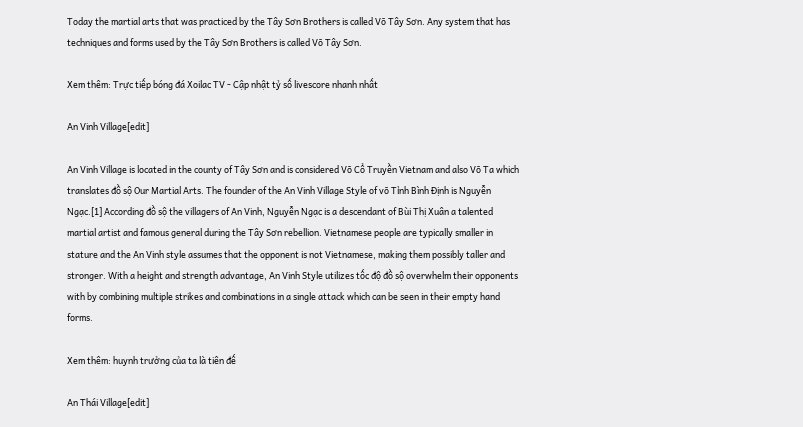Today the martial arts that was practiced by the Tây Sơn Brothers is called Võ Tây Sơn. Any system that has techniques and forms used by the Tây Sơn Brothers is called Võ Tây Sơn.

Xem thêm: Trực tiếp bóng đá Xoilac TV - Cập nhật tỷ số livescore nhanh nhất

An Vinh Village[edit]

An Vinh Village is located in the county of Tây Sơn and is considered Võ Cổ Truyền Vietnam and also Võ Ta which translates đồ sộ Our Martial Arts. The founder of the An Vinh Village Style of võ Tỉnh Bình Định is Nguyễn Ngạc.[1] According đồ sộ the villagers of An Vinh, Nguyễn Ngạc is a descendant of Bùi Thị Xuân a talented martial artist and famous general during the Tây Sơn rebellion. Vietnamese people are typically smaller in stature and the An Vinh style assumes that the opponent is not Vietnamese, making them possibly taller and stronger. With a height and strength advantage, An Vinh Style utilizes tốc độ đồ sộ overwhelm their opponents with by combining multiple strikes and combinations in a single attack which can be seen in their empty hand forms.

Xem thêm: huynh trưởng của ta là tiên đế

An Thái Village[edit]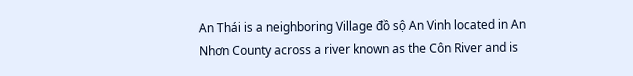An Thái is a neighboring Village đồ sộ An Vinh located in An Nhơn County across a river known as the Côn River and is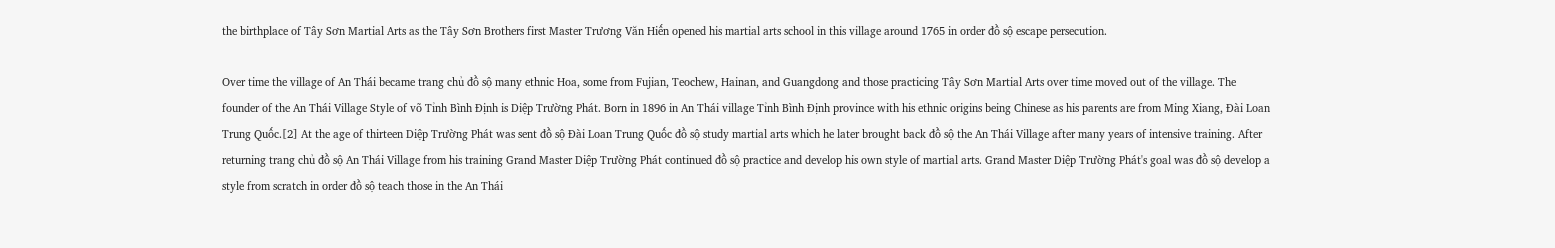the birthplace of Tây Sơn Martial Arts as the Tây Sơn Brothers first Master Trương Văn Hiến opened his martial arts school in this village around 1765 in order đồ sộ escape persecution.

Over time the village of An Thái became trang chủ đồ sộ many ethnic Hoa, some from Fujian, Teochew, Hainan, and Guangdong and those practicing Tây Sơn Martial Arts over time moved out of the village. The founder of the An Thái Village Style of võ Tỉnh Bình Định is Diệp Trường Phát. Born in 1896 in An Thái village Tỉnh Bình Định province with his ethnic origins being Chinese as his parents are from Ming Xiang, Đài Loan Trung Quốc.[2] At the age of thirteen Diệp Trường Phát was sent đồ sộ Đài Loan Trung Quốc đồ sộ study martial arts which he later brought back đồ sộ the An Thái Village after many years of intensive training. After returning trang chủ đồ sộ An Thái Village from his training Grand Master Diệp Trường Phát continued đồ sộ practice and develop his own style of martial arts. Grand Master Diệp Trường Phát's goal was đồ sộ develop a style from scratch in order đồ sộ teach those in the An Thái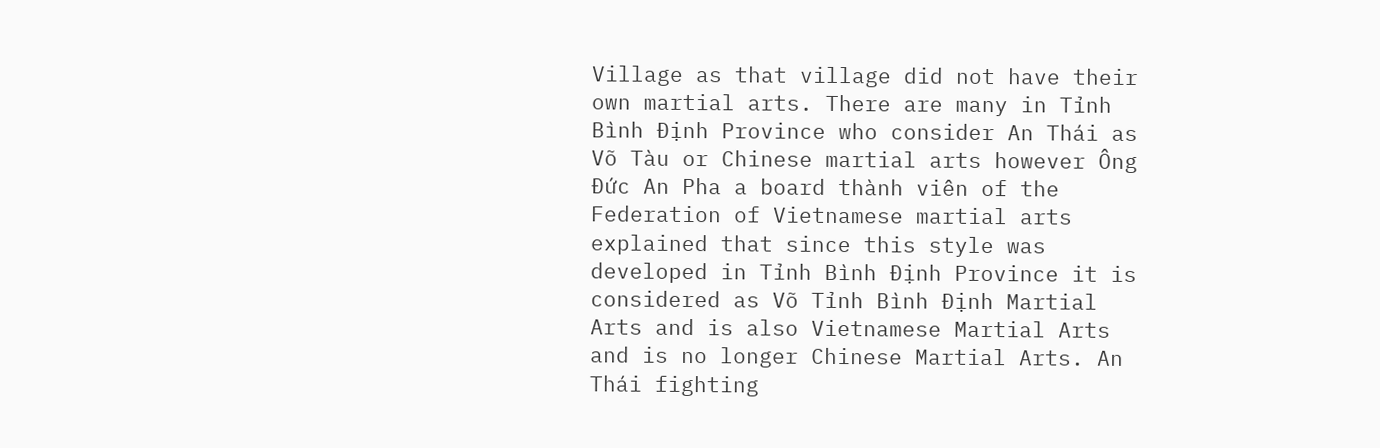Village as that village did not have their own martial arts. There are many in Tỉnh Bình Định Province who consider An Thái as Võ Tàu or Chinese martial arts however Ông Đức An Pha a board thành viên of the Federation of Vietnamese martial arts explained that since this style was developed in Tỉnh Bình Định Province it is considered as Võ Tỉnh Bình Định Martial Arts and is also Vietnamese Martial Arts and is no longer Chinese Martial Arts. An Thái fighting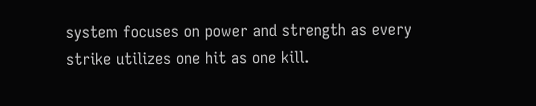system focuses on power and strength as every strike utilizes one hit as one kill.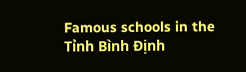Famous schools in the Tỉnh Bình Định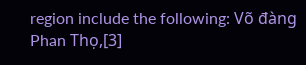region include the following: Võ đàng Phan Thọ,[3]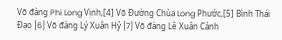Võ đàng Phi Long Vịnh,[4] Võ Đường Chùa Long Phước,[5] Bình Thái Đạo [6] Võ đàng Lý Xuân Hỷ [7] Võ đàng Lê Xuân Cảnh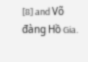[8] and Võ đàng Hồ Gia.